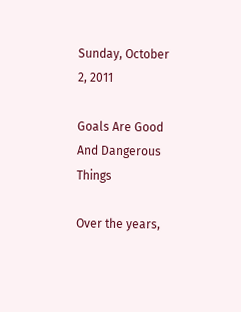Sunday, October 2, 2011

Goals Are Good And Dangerous Things

Over the years,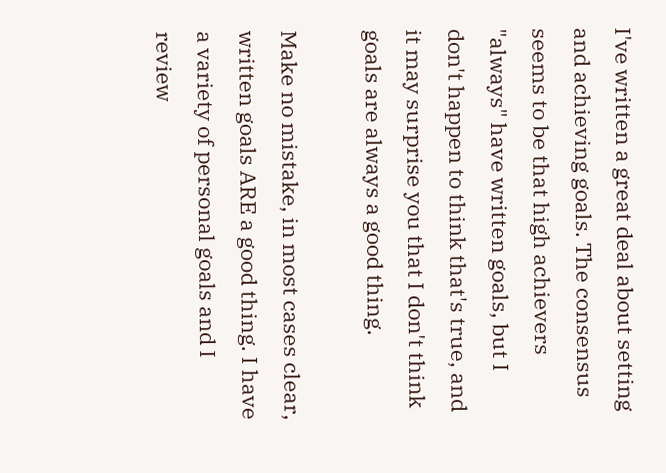I've written a great deal about setting and achieving goals. The consensus seems to be that high achievers "always" have written goals, but I don't happen to think that's true, and it may surprise you that I don't think goals are always a good thing.

Make no mistake, in most cases clear, written goals ARE a good thing. I have a variety of personal goals and I review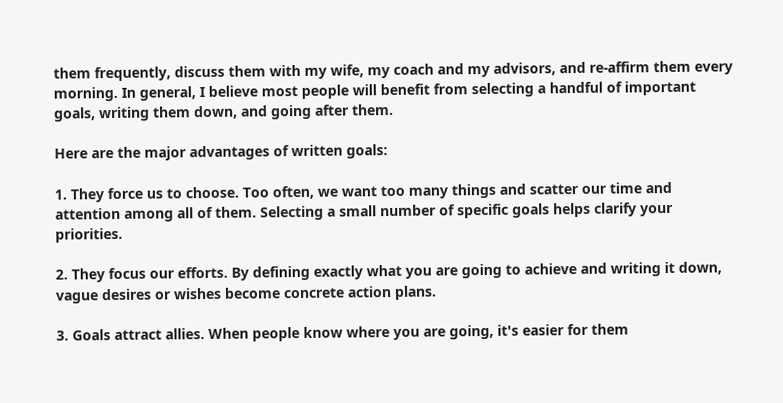them frequently, discuss them with my wife, my coach and my advisors, and re-affirm them every morning. In general, I believe most people will benefit from selecting a handful of important goals, writing them down, and going after them.

Here are the major advantages of written goals:

1. They force us to choose. Too often, we want too many things and scatter our time and attention among all of them. Selecting a small number of specific goals helps clarify your priorities.

2. They focus our efforts. By defining exactly what you are going to achieve and writing it down, vague desires or wishes become concrete action plans.

3. Goals attract allies. When people know where you are going, it's easier for them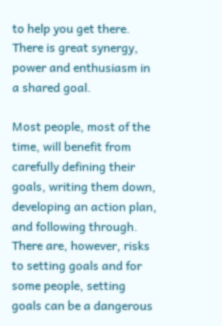to help you get there. There is great synergy, power and enthusiasm in a shared goal.

Most people, most of the time, will benefit from carefully defining their goals, writing them down, developing an action plan, and following through.
There are, however, risks to setting goals and for some people, setting goals can be a dangerous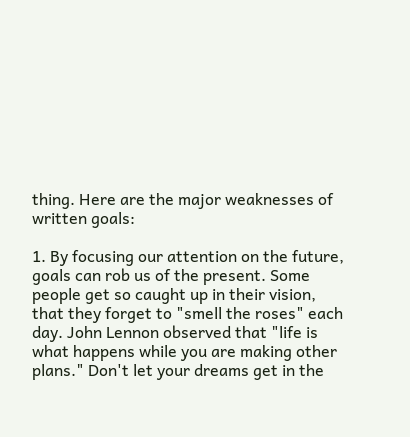thing. Here are the major weaknesses of written goals:

1. By focusing our attention on the future, goals can rob us of the present. Some people get so caught up in their vision, that they forget to "smell the roses" each day. John Lennon observed that "life is what happens while you are making other plans." Don't let your dreams get in the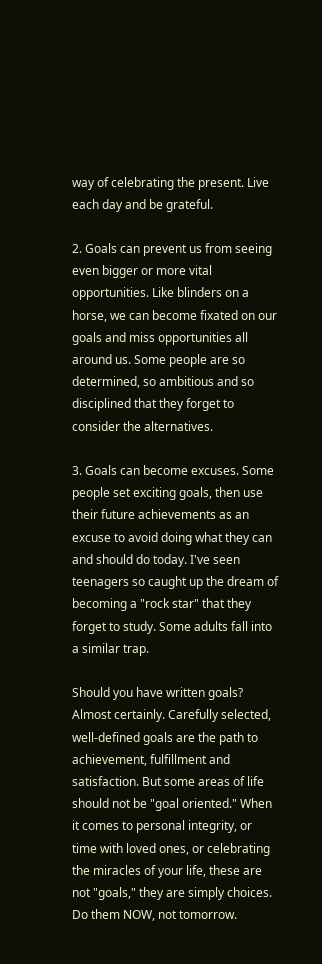way of celebrating the present. Live each day and be grateful.

2. Goals can prevent us from seeing even bigger or more vital opportunities. Like blinders on a horse, we can become fixated on our goals and miss opportunities all around us. Some people are so determined, so ambitious and so disciplined that they forget to consider the alternatives.

3. Goals can become excuses. Some people set exciting goals, then use their future achievements as an excuse to avoid doing what they can and should do today. I've seen teenagers so caught up the dream of becoming a "rock star" that they forget to study. Some adults fall into a similar trap.

Should you have written goals? Almost certainly. Carefully selected, well-defined goals are the path to achievement, fulfillment and satisfaction. But some areas of life should not be "goal oriented." When it comes to personal integrity, or time with loved ones, or celebrating the miracles of your life, these are not "goals," they are simply choices. Do them NOW, not tomorrow.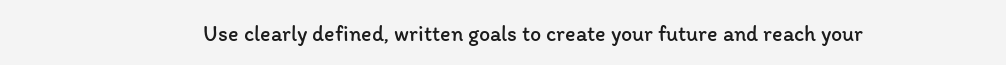Use clearly defined, written goals to create your future and reach your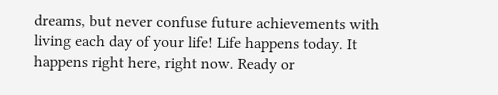dreams, but never confuse future achievements with living each day of your life! Life happens today. It happens right here, right now. Ready or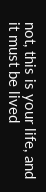not, this is your life, and it must be lived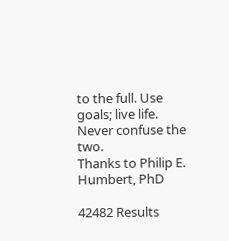to the full. Use goals; live life. Never confuse the two.
Thanks to Philip E. Humbert, PhD

42482 Results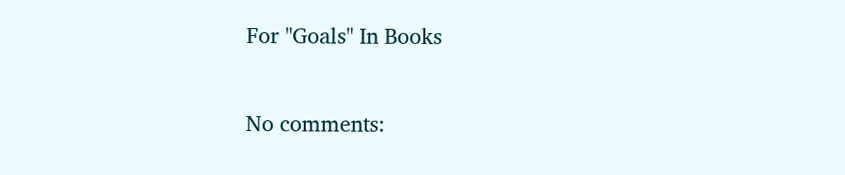For "Goals" In Books

No comments: